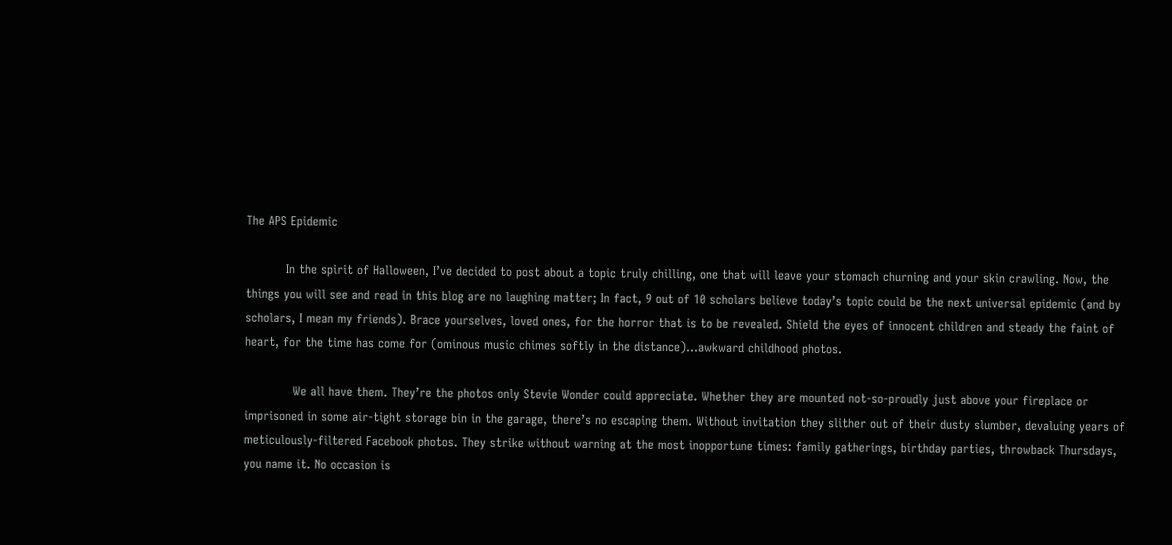The APS Epidemic

          In the spirit of Halloween, I’ve decided to post about a topic truly chilling, one that will leave your stomach churning and your skin crawling. Now, the things you will see and read in this blog are no laughing matter; In fact, 9 out of 10 scholars believe today’s topic could be the next universal epidemic (and by scholars, I mean my friends). Brace yourselves, loved ones, for the horror that is to be revealed. Shield the eyes of innocent children and steady the faint of heart, for the time has come for (ominous music chimes softly in the distance)…awkward childhood photos.

            We all have them. They’re the photos only Stevie Wonder could appreciate. Whether they are mounted not-so-proudly just above your fireplace or imprisoned in some air-tight storage bin in the garage, there’s no escaping them. Without invitation they slither out of their dusty slumber, devaluing years of meticulously-filtered Facebook photos. They strike without warning at the most inopportune times: family gatherings, birthday parties, throwback Thursdays, you name it. No occasion is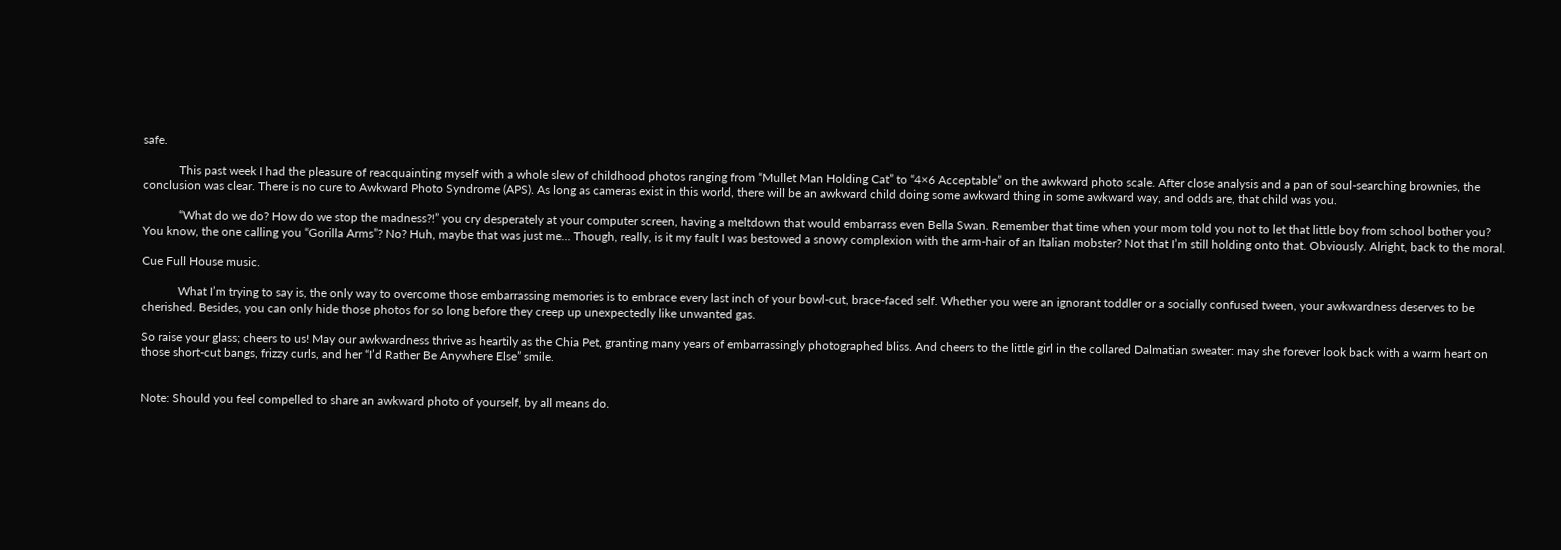safe.

            This past week I had the pleasure of reacquainting myself with a whole slew of childhood photos ranging from “Mullet Man Holding Cat” to “4×6 Acceptable” on the awkward photo scale. After close analysis and a pan of soul-searching brownies, the conclusion was clear. There is no cure to Awkward Photo Syndrome (APS). As long as cameras exist in this world, there will be an awkward child doing some awkward thing in some awkward way, and odds are, that child was you.

            “What do we do? How do we stop the madness?!” you cry desperately at your computer screen, having a meltdown that would embarrass even Bella Swan. Remember that time when your mom told you not to let that little boy from school bother you? You know, the one calling you “Gorilla Arms”? No? Huh, maybe that was just me… Though, really, is it my fault I was bestowed a snowy complexion with the arm-hair of an Italian mobster? Not that I’m still holding onto that. Obviously. Alright, back to the moral.

Cue Full House music.

            What I’m trying to say is, the only way to overcome those embarrassing memories is to embrace every last inch of your bowl-cut, brace-faced self. Whether you were an ignorant toddler or a socially confused tween, your awkwardness deserves to be cherished. Besides, you can only hide those photos for so long before they creep up unexpectedly like unwanted gas.

So raise your glass; cheers to us! May our awkwardness thrive as heartily as the Chia Pet, granting many years of embarrassingly photographed bliss. And cheers to the little girl in the collared Dalmatian sweater: may she forever look back with a warm heart on those short-cut bangs, frizzy curls, and her “I’d Rather Be Anywhere Else” smile.


Note: Should you feel compelled to share an awkward photo of yourself, by all means do.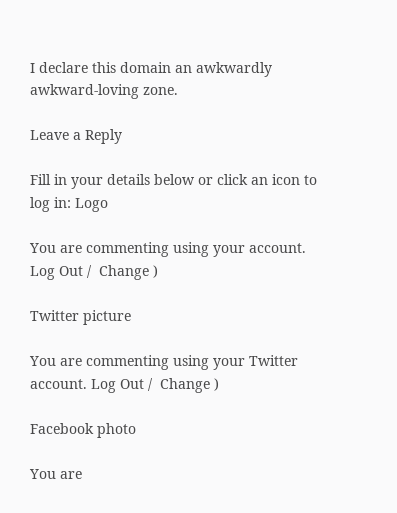I declare this domain an awkwardly awkward-loving zone.

Leave a Reply

Fill in your details below or click an icon to log in: Logo

You are commenting using your account. Log Out /  Change )

Twitter picture

You are commenting using your Twitter account. Log Out /  Change )

Facebook photo

You are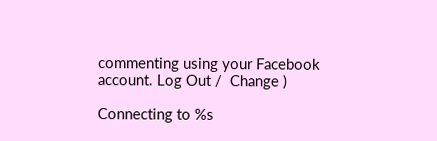commenting using your Facebook account. Log Out /  Change )

Connecting to %s